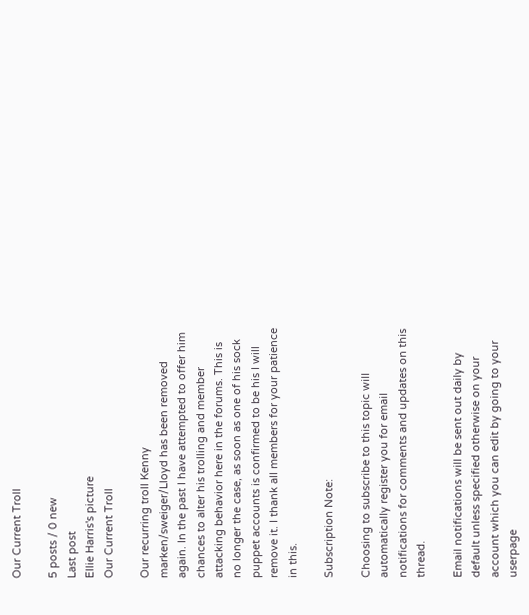Our Current Troll

5 posts / 0 new
Last post
Ellie Harris's picture
Our Current Troll

Our recurring troll Kenny marken/sweiger/Lloyd has been removed again. In the past I have attempted to offer him chances to alter his trolling and member attacking behavior here in the forums. This is no longer the case, as soon as one of his sock puppet accounts is confirmed to be his I will remove it. I thank all members for your patience in this.

Subscription Note:

Choosing to subscribe to this topic will automatically register you for email notifications for comments and updates on this thread.

Email notifications will be sent out daily by default unless specified otherwise on your account which you can edit by going to your userpage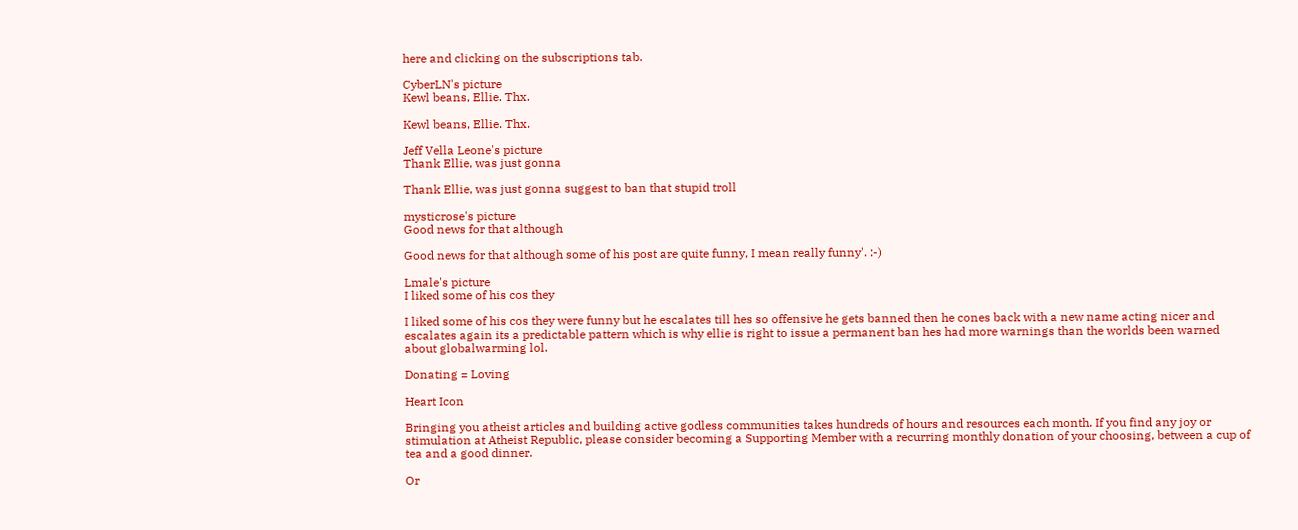here and clicking on the subscriptions tab.

CyberLN's picture
Kewl beans, Ellie. Thx.

Kewl beans, Ellie. Thx.

Jeff Vella Leone's picture
Thank Ellie, was just gonna

Thank Ellie, was just gonna suggest to ban that stupid troll

mysticrose's picture
Good news for that although

Good news for that although some of his post are quite funny, I mean really funny'. :-)

Lmale's picture
I liked some of his cos they

I liked some of his cos they were funny but he escalates till hes so offensive he gets banned then he cones back with a new name acting nicer and escalates again its a predictable pattern which is why ellie is right to issue a permanent ban hes had more warnings than the worlds been warned about globalwarming lol.

Donating = Loving

Heart Icon

Bringing you atheist articles and building active godless communities takes hundreds of hours and resources each month. If you find any joy or stimulation at Atheist Republic, please consider becoming a Supporting Member with a recurring monthly donation of your choosing, between a cup of tea and a good dinner.

Or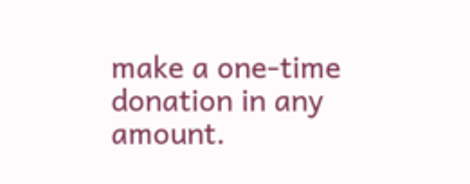make a one-time donation in any amount.